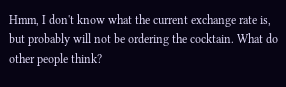Hmm, I don't know what the current exchange rate is, but probably will not be ordering the cocktain. What do other people think?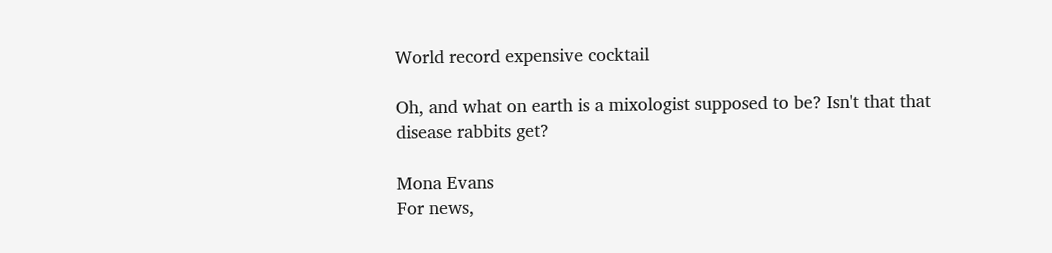World record expensive cocktail

Oh, and what on earth is a mixologist supposed to be? Isn't that that disease rabbits get?

Mona Evans
For news,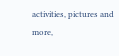activities, pictures and more,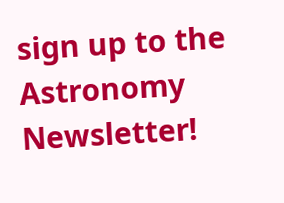sign up to the Astronomy Newsletter!